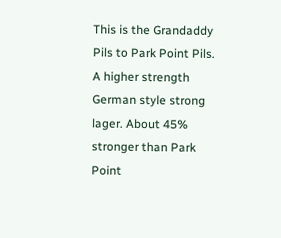This is the Grandaddy Pils to Park Point Pils. A higher strength German style strong lager. About 45% stronger than Park Point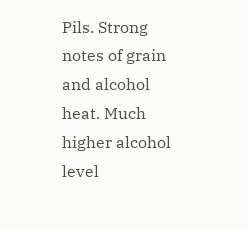Pils. Strong notes of grain and alcohol heat. Much higher alcohol level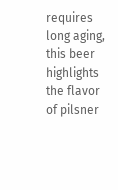requires long aging, this beer highlights the flavor of pilsner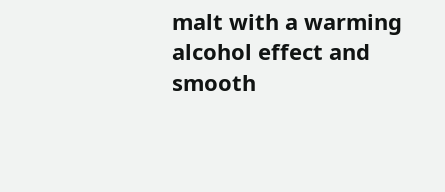malt with a warming alcohol effect and smooth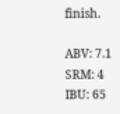finish.

ABV: 7.1
SRM: 4
IBU: 65